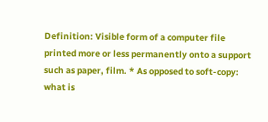Definition: Visible form of a computer file printed more or less permanently onto a support such as paper, film. * As opposed to soft-copy: what is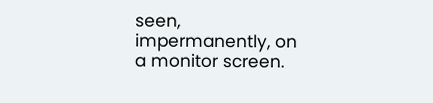seen, impermanently, on a monitor screen.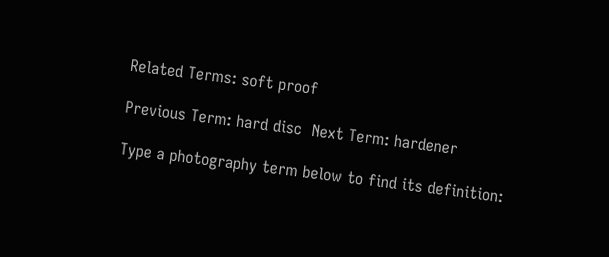Related Terms: soft proof

Previous Term: hard disc  Next Term: hardener

Type a photography term below to find its definition: